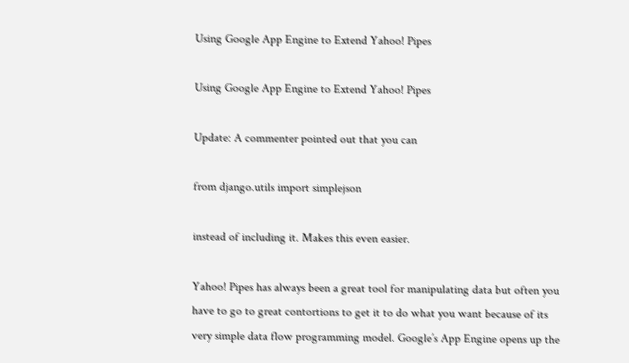Using Google App Engine to Extend Yahoo! Pipes

Using Google App Engine to Extend Yahoo! Pipes

Update: A commenter pointed out that you can

from django.utils import simplejson

instead of including it. Makes this even easier.

Yahoo! Pipes has always been a great tool for manipulating data but often you have to go to great contortions to get it to do what you want because of its very simple data flow programming model. Google’s App Engine opens up the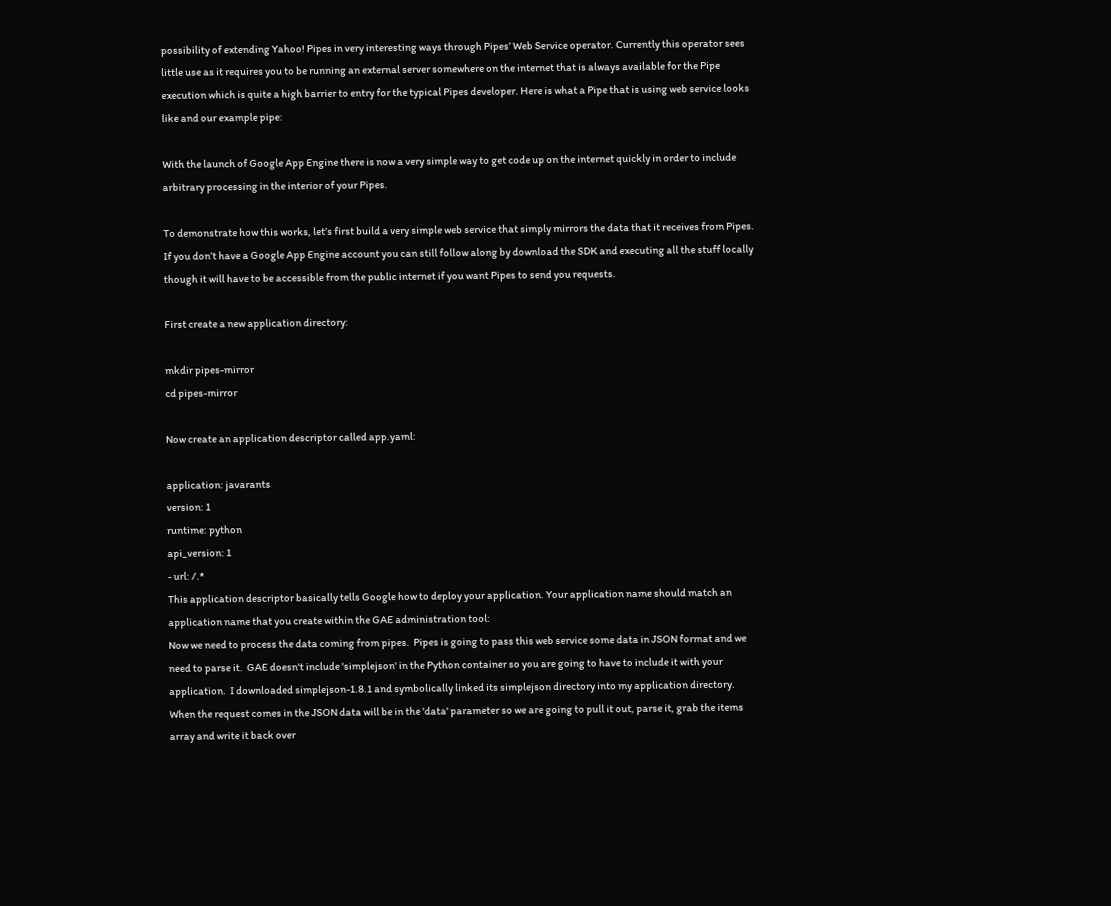possibility of extending Yahoo! Pipes in very interesting ways through Pipes’ Web Service operator. Currently this operator sees little use as it requires you to be running an external server somewhere on the internet that is always available for the Pipe execution which is quite a high barrier to entry for the typical Pipes developer. Here is what a Pipe that is using web service looks like and our example pipe:

With the launch of Google App Engine there is now a very simple way to get code up on the internet quickly in order to include arbitrary processing in the interior of your Pipes.

To demonstrate how this works, let’s first build a very simple web service that simply mirrors the data that it receives from Pipes. If you don’t have a Google App Engine account you can still follow along by download the SDK and executing all the stuff locally though it will have to be accessible from the public internet if you want Pipes to send you requests.

First create a new application directory:

mkdir pipes-mirror
cd pipes-mirror

Now create an application descriptor called app.yaml:

application: javarants
version: 1
runtime: python
api_version: 1
- url: /.*
This application descriptor basically tells Google how to deploy your application. Your application name should match an application name that you create within the GAE administration tool:
Now we need to process the data coming from pipes.  Pipes is going to pass this web service some data in JSON format and we need to parse it.  GAE doesn't include 'simplejson' in the Python container so you are going to have to include it with your application.  I downloaded simplejson-1.8.1 and symbolically linked its simplejson directory into my application directory.  When the request comes in the JSON data will be in the 'data' parameter so we are going to pull it out, parse it, grab the items array and write it back over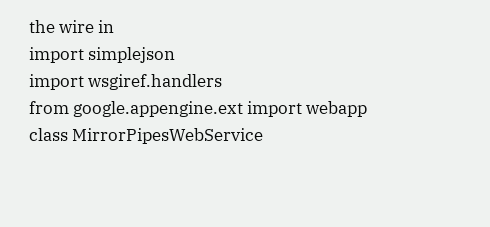the wire in
import simplejson
import wsgiref.handlers
from google.appengine.ext import webapp
class MirrorPipesWebService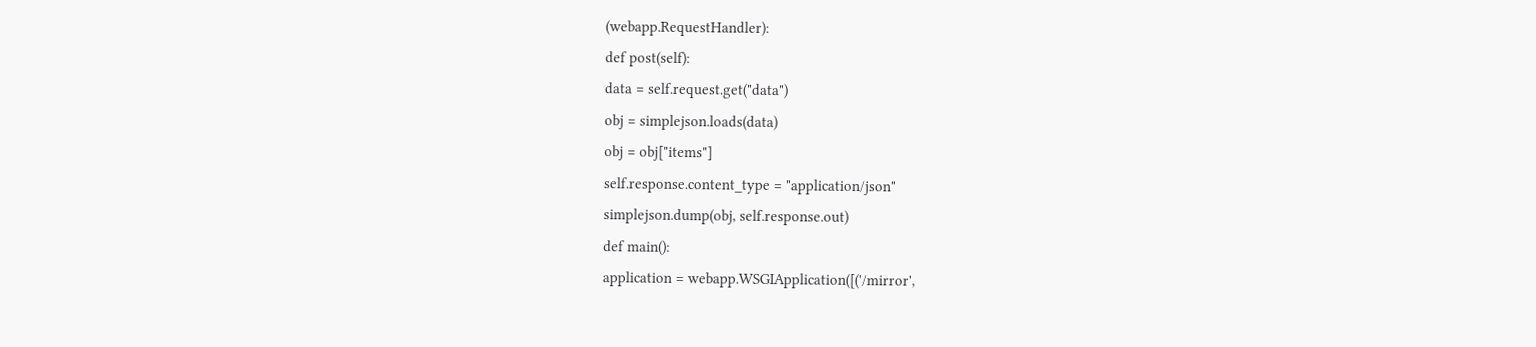(webapp.RequestHandler):
def post(self):
data = self.request.get("data")
obj = simplejson.loads(data)
obj = obj["items"]
self.response.content_type = "application/json"
simplejson.dump(obj, self.response.out)
def main():
application = webapp.WSGIApplication([('/mirror',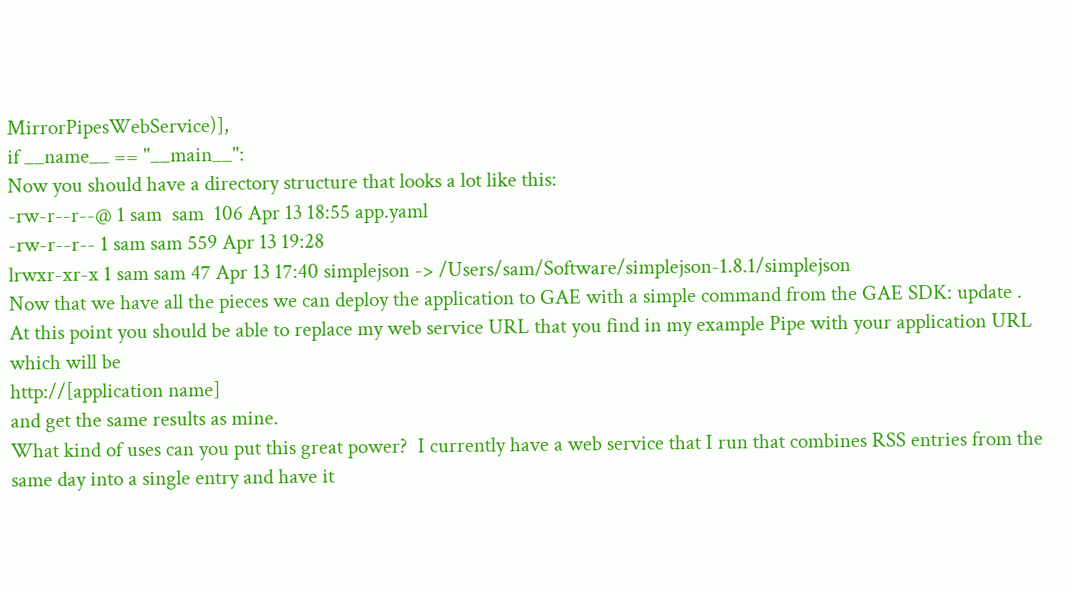MirrorPipesWebService)],
if __name__ == "__main__":
Now you should have a directory structure that looks a lot like this:
-rw-r--r--@ 1 sam  sam  106 Apr 13 18:55 app.yaml
-rw-r--r-- 1 sam sam 559 Apr 13 19:28
lrwxr-xr-x 1 sam sam 47 Apr 13 17:40 simplejson -> /Users/sam/Software/simplejson-1.8.1/simplejson
Now that we have all the pieces we can deploy the application to GAE with a simple command from the GAE SDK: update .
At this point you should be able to replace my web service URL that you find in my example Pipe with your application URL which will be
http://[application name]
and get the same results as mine.
What kind of uses can you put this great power?  I currently have a web service that I run that combines RSS entries from the same day into a single entry and have it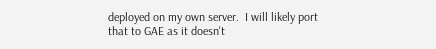deployed on my own server.  I will likely port that to GAE as it doesn't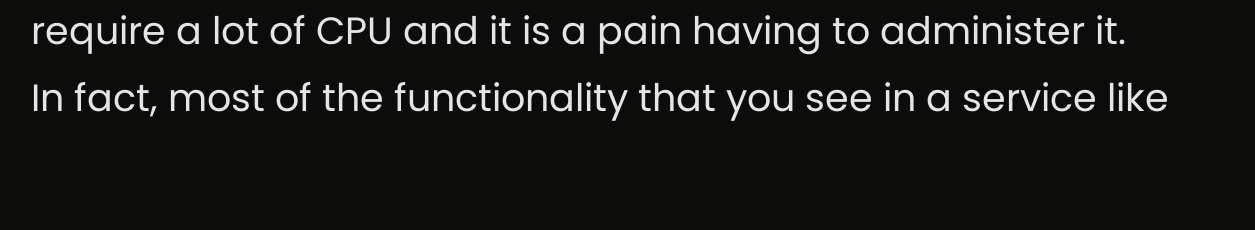require a lot of CPU and it is a pain having to administer it.  In fact, most of the functionality that you see in a service like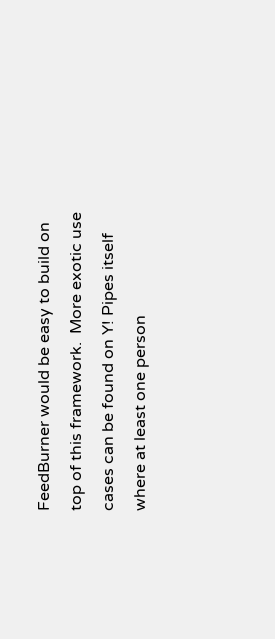FeedBurner would be easy to build on top of this framework.  More exotic use cases can be found on Y! Pipes itself where at least one person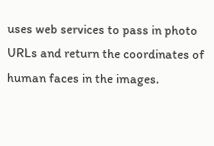uses web services to pass in photo URLs and return the coordinates of human faces in the images.